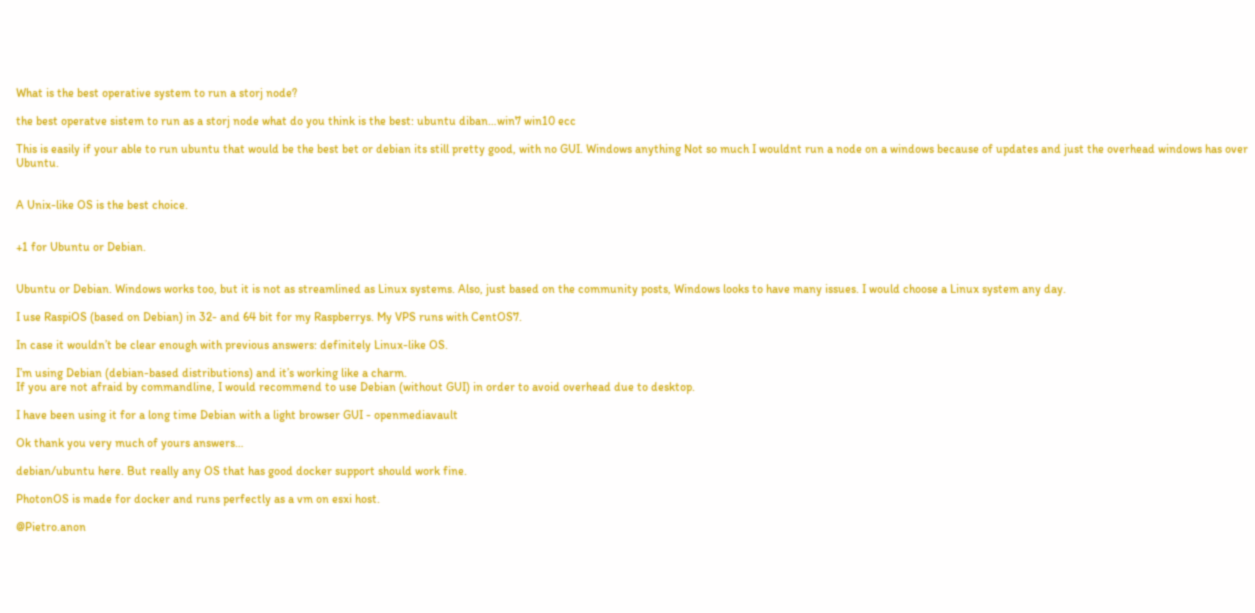What is the best operative system to run a storj node?

the best operatve sistem to run as a storj node what do you think is the best: ubuntu diban…win7 win10 ecc

This is easily if your able to run ubuntu that would be the best bet or debian its still pretty good, with no GUI. Windows anything Not so much I wouldnt run a node on a windows because of updates and just the overhead windows has over Ubuntu.


A Unix-like OS is the best choice.


+1 for Ubuntu or Debian.


Ubuntu or Debian. Windows works too, but it is not as streamlined as Linux systems. Also, just based on the community posts, Windows looks to have many issues. I would choose a Linux system any day.

I use RaspiOS (based on Debian) in 32- and 64 bit for my Raspberrys. My VPS runs with CentOS7.

In case it wouldn’t be clear enough with previous answers: definitely Linux-like OS.

I’m using Debian (debian-based distributions) and it’s working like a charm.
If you are not afraid by commandline, I would recommend to use Debian (without GUI) in order to avoid overhead due to desktop.

I have been using it for a long time Debian with a light browser GUI - openmediavault

Ok thank you very much of yours answers…

debian/ubuntu here. But really any OS that has good docker support should work fine.

PhotonOS is made for docker and runs perfectly as a vm on esxi host.

@Pietro.anon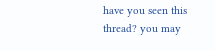have you seen this thread? you may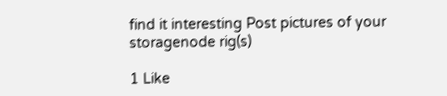find it interesting Post pictures of your storagenode rig(s)

1 Like